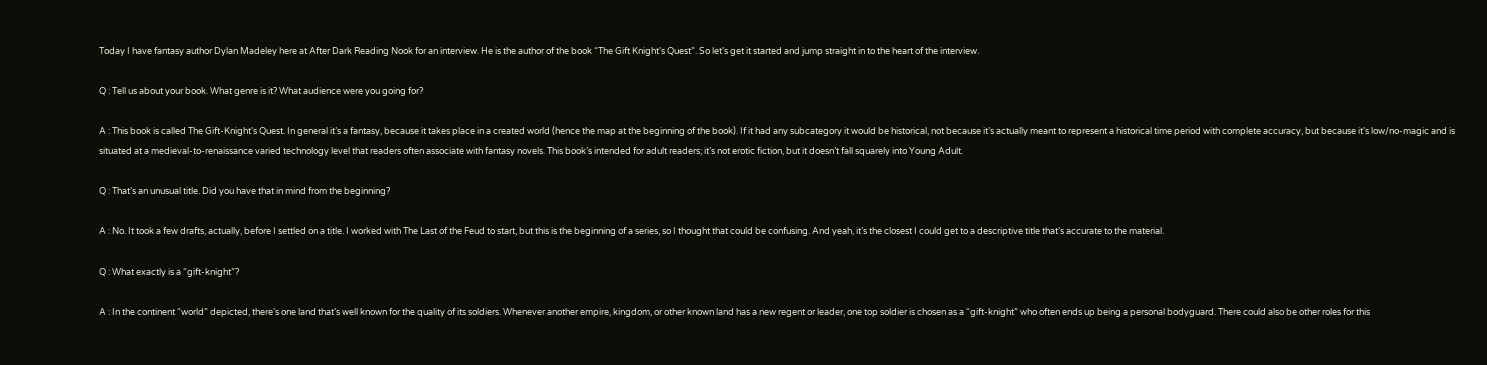Today I have fantasy author Dylan Madeley here at After Dark Reading Nook for an interview. He is the author of the book “The Gift Knight’s Quest”. So let’s get it started and jump straight in to the heart of the interview.

Q : Tell us about your book. What genre is it? What audience were you going for?

A : This book is called The Gift-Knight’s Quest. In general it’s a fantasy, because it takes place in a created world (hence the map at the beginning of the book). If it had any subcategory it would be historical, not because it’s actually meant to represent a historical time period with complete accuracy, but because it’s low/no-magic and is situated at a medieval-to-renaissance varied technology level that readers often associate with fantasy novels. This book’s intended for adult readers; it’s not erotic fiction, but it doesn’t fall squarely into Young Adult.

Q : That’s an unusual title. Did you have that in mind from the beginning?

A : No. It took a few drafts, actually, before I settled on a title. I worked with The Last of the Feud to start, but this is the beginning of a series, so I thought that could be confusing. And yeah, it’s the closest I could get to a descriptive title that’s accurate to the material.

Q : What exactly is a “gift-knight”?

A : In the continent “world” depicted, there’s one land that’s well known for the quality of its soldiers. Whenever another empire, kingdom, or other known land has a new regent or leader, one top soldier is chosen as a “gift-knight” who often ends up being a personal bodyguard. There could also be other roles for this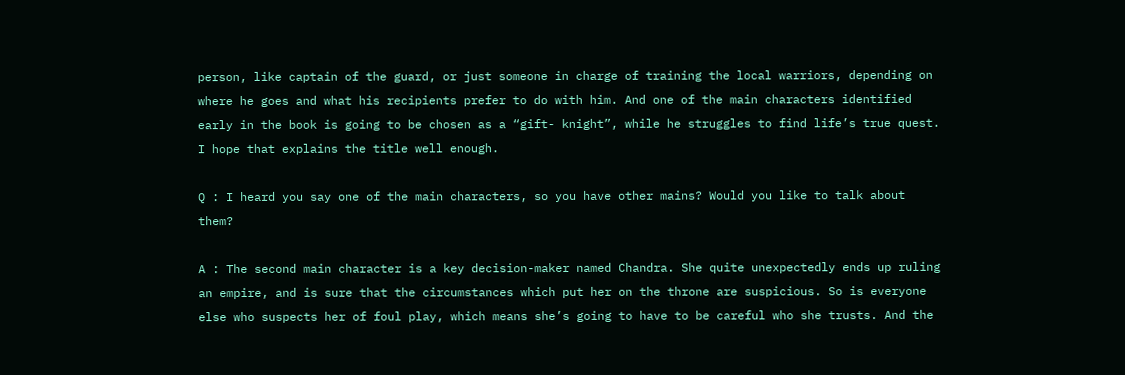person, like captain of the guard, or just someone in charge of training the local warriors, depending on where he goes and what his recipients prefer to do with him. And one of the main characters identified early in the book is going to be chosen as a “gift- knight”, while he struggles to find life’s true quest. I hope that explains the title well enough.

Q : I heard you say one of the main characters, so you have other mains? Would you like to talk about them?

A : The second main character is a key decision-maker named Chandra. She quite unexpectedly ends up ruling an empire, and is sure that the circumstances which put her on the throne are suspicious. So is everyone else who suspects her of foul play, which means she’s going to have to be careful who she trusts. And the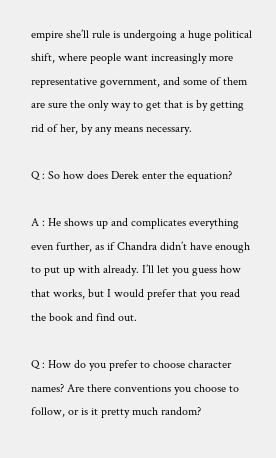empire she’ll rule is undergoing a huge political shift, where people want increasingly more representative government, and some of them are sure the only way to get that is by getting rid of her, by any means necessary.

Q : So how does Derek enter the equation?

A : He shows up and complicates everything even further, as if Chandra didn’t have enough to put up with already. I’ll let you guess how that works, but I would prefer that you read the book and find out.

Q : How do you prefer to choose character names? Are there conventions you choose to follow, or is it pretty much random?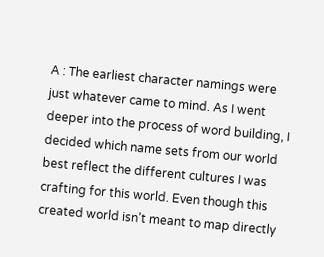A : The earliest character namings were just whatever came to mind. As I went deeper into the process of word building, I decided which name sets from our world best reflect the different cultures I was crafting for this world. Even though this created world isn’t meant to map directly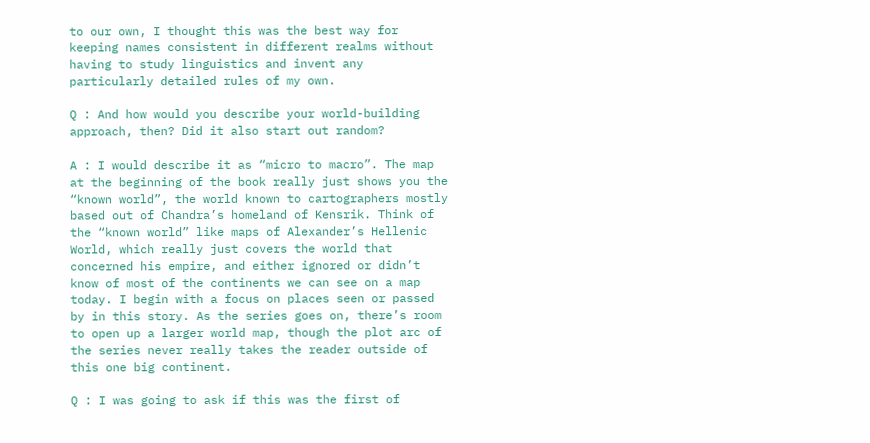to our own, I thought this was the best way for keeping names consistent in different realms without having to study linguistics and invent any particularly detailed rules of my own.

Q : And how would you describe your world-building approach, then? Did it also start out random?

A : I would describe it as “micro to macro”. The map at the beginning of the book really just shows you the “known world”, the world known to cartographers mostly based out of Chandra’s homeland of Kensrik. Think of the “known world” like maps of Alexander’s Hellenic World, which really just covers the world that concerned his empire, and either ignored or didn’t know of most of the continents we can see on a map today. I begin with a focus on places seen or passed by in this story. As the series goes on, there’s room to open up a larger world map, though the plot arc of the series never really takes the reader outside of this one big continent.

Q : I was going to ask if this was the first of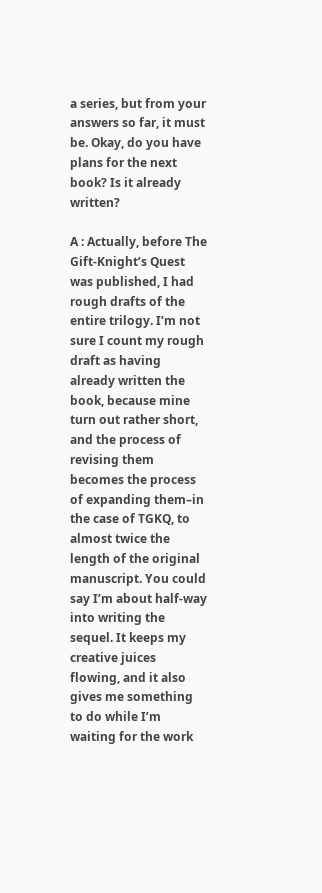a series, but from your answers so far, it must be. Okay, do you have plans for the next book? Is it already written?

A : Actually, before The Gift-Knight’s Quest was published, I had rough drafts of the entire trilogy. I’m not sure I count my rough draft as having already written the book, because mine turn out rather short, and the process of revising them becomes the process of expanding them–in the case of TGKQ, to almost twice the length of the original manuscript. You could say I’m about half-way into writing the sequel. It keeps my creative juices flowing, and it also gives me something to do while I’m waiting for the work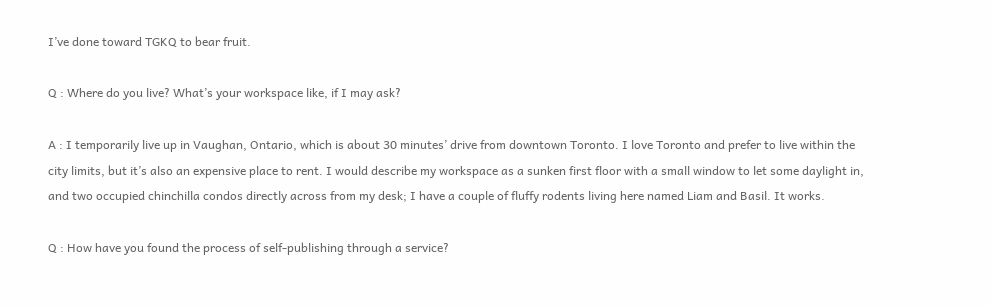I’ve done toward TGKQ to bear fruit.

Q : Where do you live? What’s your workspace like, if I may ask?

A : I temporarily live up in Vaughan, Ontario, which is about 30 minutes’ drive from downtown Toronto. I love Toronto and prefer to live within the city limits, but it’s also an expensive place to rent. I would describe my workspace as a sunken first floor with a small window to let some daylight in, and two occupied chinchilla condos directly across from my desk; I have a couple of fluffy rodents living here named Liam and Basil. It works.

Q : How have you found the process of self-publishing through a service?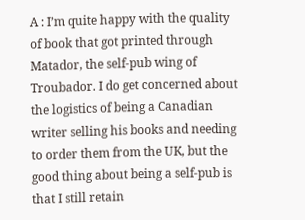A : I’m quite happy with the quality of book that got printed through Matador, the self-pub wing of Troubador. I do get concerned about the logistics of being a Canadian writer selling his books and needing to order them from the UK, but the good thing about being a self-pub is that I still retain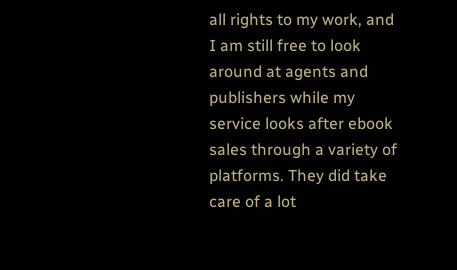all rights to my work, and I am still free to look around at agents and publishers while my service looks after ebook sales through a variety of platforms. They did take care of a lot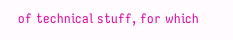of technical stuff, for which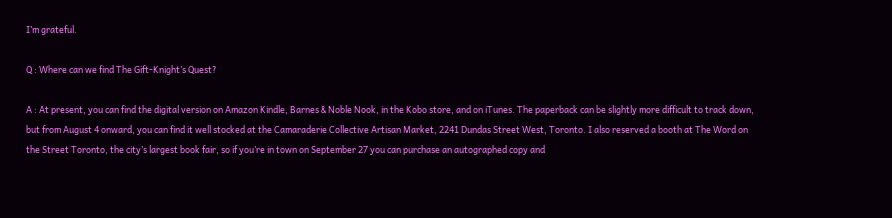I’m grateful.

Q : Where can we find The Gift-Knight’s Quest?

A : At present, you can find the digital version on Amazon Kindle, Barnes & Noble Nook, in the Kobo store, and on iTunes. The paperback can be slightly more difficult to track down, but from August 4 onward, you can find it well stocked at the Camaraderie Collective Artisan Market, 2241 Dundas Street West, Toronto. I also reserved a booth at The Word on the Street Toronto, the city’s largest book fair, so if you’re in town on September 27 you can purchase an autographed copy and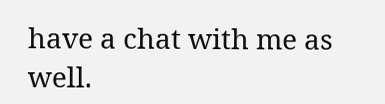have a chat with me as well.